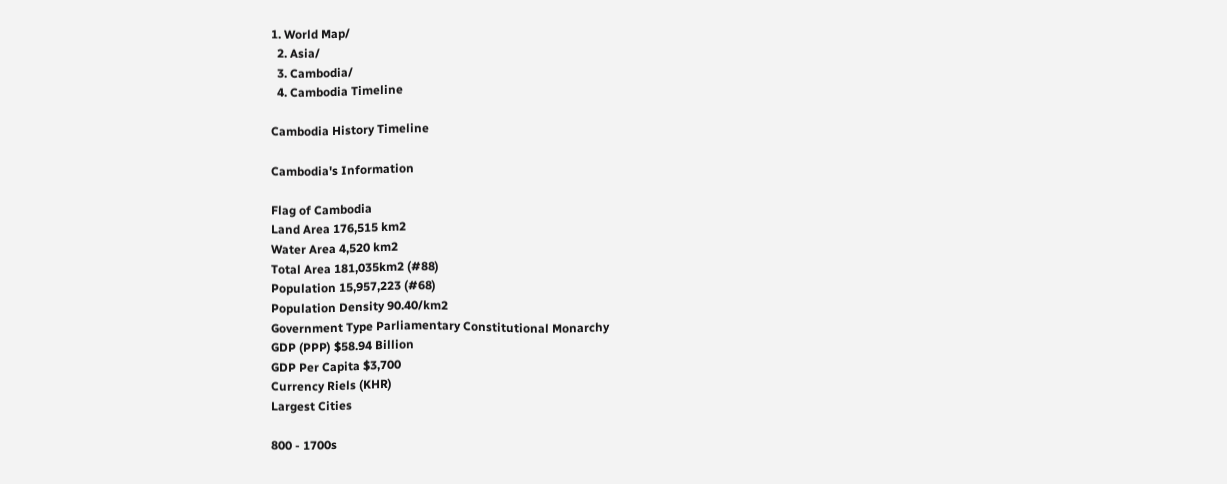1. World Map/
  2. Asia/
  3. Cambodia/
  4. Cambodia Timeline

Cambodia History Timeline

Cambodia's Information

Flag of Cambodia
Land Area 176,515 km2
Water Area 4,520 km2
Total Area 181,035km2 (#88)
Population 15,957,223 (#68)
Population Density 90.40/km2
Government Type Parliamentary Constitutional Monarchy
GDP (PPP) $58.94 Billion
GDP Per Capita $3,700
Currency Riels (KHR)
Largest Cities

800 - 1700s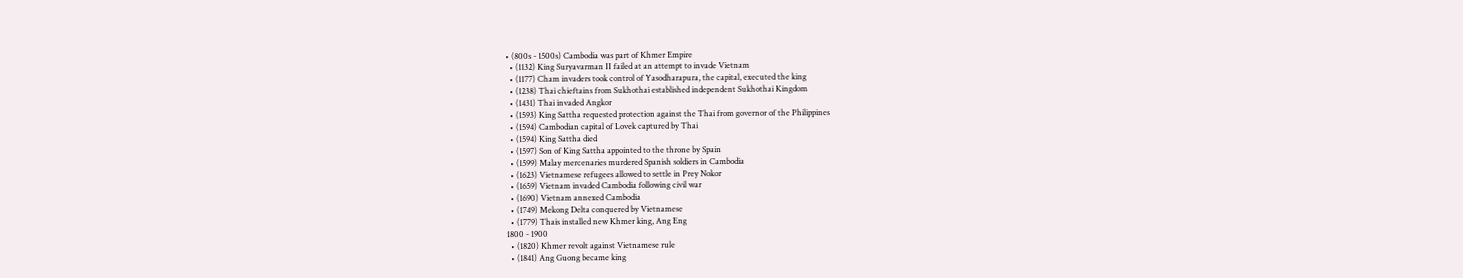• (800s - 1500s) Cambodia was part of Khmer Empire
  • (1132) King Suryavarman II failed at an attempt to invade Vietnam
  • (1177) Cham invaders took control of Yasodharapura, the capital, executed the king
  • (1238) Thai chieftains from Sukhothai established independent Sukhothai Kingdom
  • (1431) Thai invaded Angkor
  • (1593) King Sattha requested protection against the Thai from governor of the Philippines
  • (1594) Cambodian capital of Lovek captured by Thai
  • (1594) King Sattha died
  • (1597) Son of King Sattha appointed to the throne by Spain
  • (1599) Malay mercenaries murdered Spanish soldiers in Cambodia
  • (1623) Vietnamese refugees allowed to settle in Prey Nokor
  • (1659) Vietnam invaded Cambodia following civil war
  • (1690) Vietnam annexed Cambodia
  • (1749) Mekong Delta conquered by Vietnamese
  • (1779) Thais installed new Khmer king, Ang Eng
1800 - 1900
  • (1820) Khmer revolt against Vietnamese rule
  • (1841) Ang Guong became king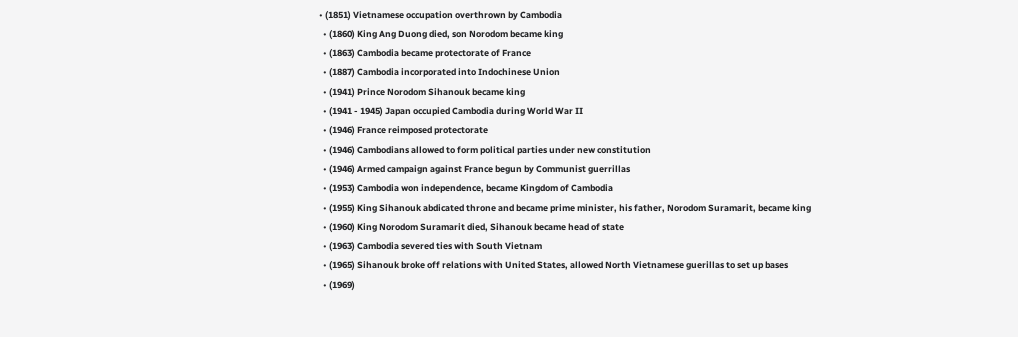• (1851) Vietnamese occupation overthrown by Cambodia
  • (1860) King Ang Duong died, son Norodom became king
  • (1863) Cambodia became protectorate of France
  • (1887) Cambodia incorporated into Indochinese Union
  • (1941) Prince Norodom Sihanouk became king
  • (1941 - 1945) Japan occupied Cambodia during World War II
  • (1946) France reimposed protectorate
  • (1946) Cambodians allowed to form political parties under new constitution
  • (1946) Armed campaign against France begun by Communist guerrillas
  • (1953) Cambodia won independence, became Kingdom of Cambodia
  • (1955) King Sihanouk abdicated throne and became prime minister, his father, Norodom Suramarit, became king
  • (1960) King Norodom Suramarit died, Sihanouk became head of state
  • (1963) Cambodia severed ties with South Vietnam
  • (1965) Sihanouk broke off relations with United States, allowed North Vietnamese guerillas to set up bases
  • (1969)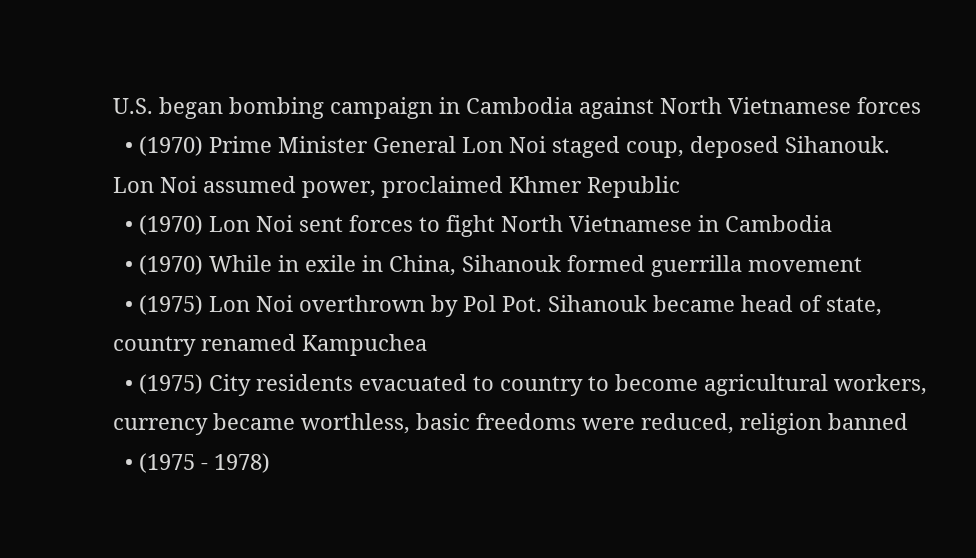U.S. began bombing campaign in Cambodia against North Vietnamese forces
  • (1970) Prime Minister General Lon Noi staged coup, deposed Sihanouk. Lon Noi assumed power, proclaimed Khmer Republic
  • (1970) Lon Noi sent forces to fight North Vietnamese in Cambodia
  • (1970) While in exile in China, Sihanouk formed guerrilla movement
  • (1975) Lon Noi overthrown by Pol Pot. Sihanouk became head of state, country renamed Kampuchea
  • (1975) City residents evacuated to country to become agricultural workers, currency became worthless, basic freedoms were reduced, religion banned
  • (1975 - 1978)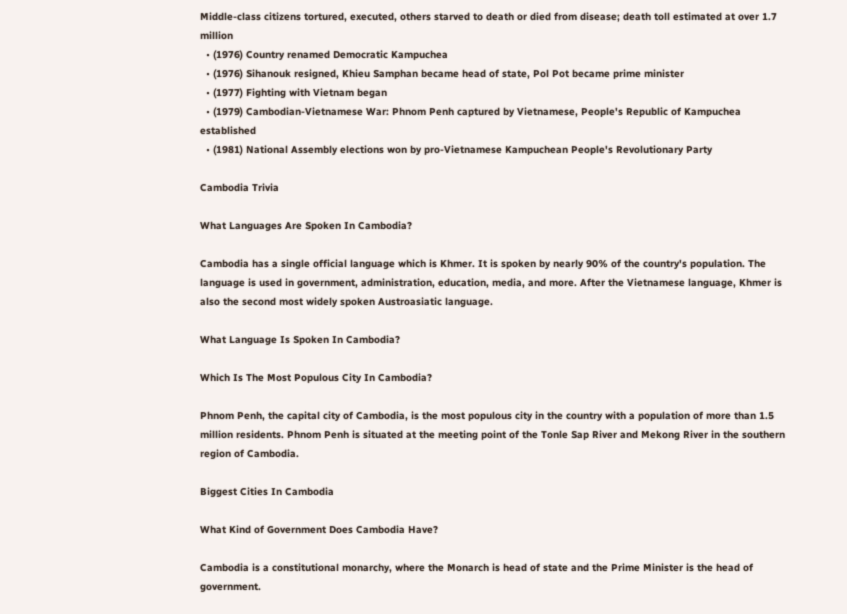Middle-class citizens tortured, executed, others starved to death or died from disease; death toll estimated at over 1.7 million
  • (1976) Country renamed Democratic Kampuchea
  • (1976) Sihanouk resigned, Khieu Samphan became head of state, Pol Pot became prime minister
  • (1977) Fighting with Vietnam began
  • (1979) Cambodian-Vietnamese War: Phnom Penh captured by Vietnamese, People's Republic of Kampuchea established
  • (1981) National Assembly elections won by pro-Vietnamese Kampuchean People's Revolutionary Party

Cambodia Trivia

What Languages Are Spoken In Cambodia?

Cambodia has a single official language which is Khmer. It is spoken by nearly 90% of the country's population. The language is used in government, administration, education, media, and more. After the Vietnamese language, Khmer is also the second most widely spoken Austroasiatic language.

What Language Is Spoken In Cambodia?

Which Is The Most Populous City In Cambodia?

Phnom Penh, the capital city of Cambodia, is the most populous city in the country with a population of more than 1.5 million residents. Phnom Penh is situated at the meeting point of the Tonle Sap River and Mekong River in the southern region of Cambodia.

Biggest Cities In Cambodia

What Kind of Government Does Cambodia Have?

Cambodia is a constitutional monarchy, where the Monarch is head of state and the Prime Minister is the head of government.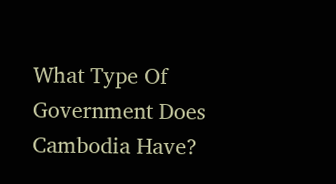What Type Of Government Does Cambodia Have?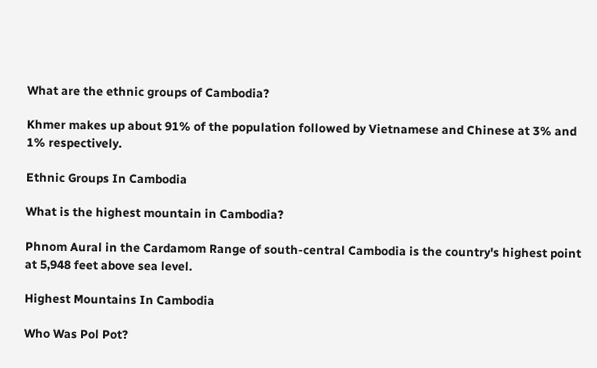What are the ethnic groups of Cambodia?

Khmer makes up about 91% of the population followed by Vietnamese and Chinese at 3% and 1% respectively.

Ethnic Groups In Cambodia

What is the highest mountain in Cambodia?

Phnom Aural in the Cardamom Range of south-central Cambodia is the country's highest point at 5,948 feet above sea level.

Highest Mountains In Cambodia

Who Was Pol Pot?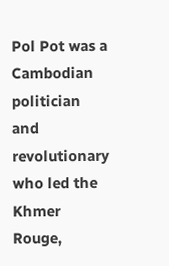Pol Pot was a Cambodian politician and revolutionary who led the Khmer Rouge,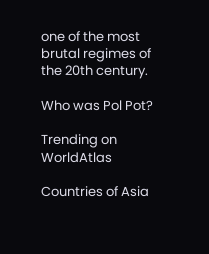one of the most brutal regimes of the 20th century.

Who was Pol Pot?

Trending on WorldAtlas

Countries of Asia